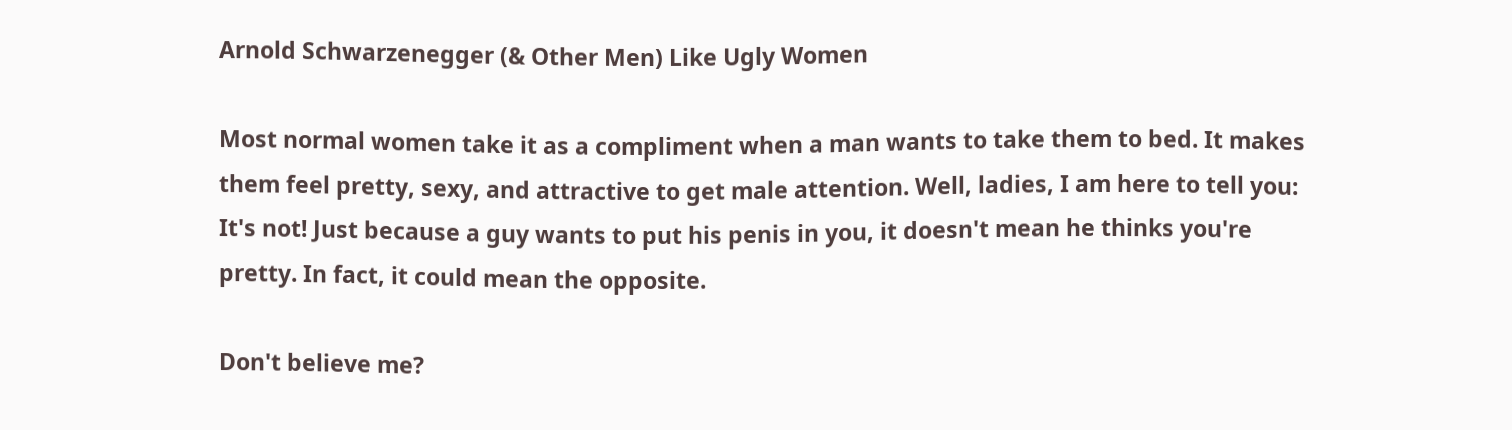Arnold Schwarzenegger (& Other Men) Like Ugly Women

Most normal women take it as a compliment when a man wants to take them to bed. It makes them feel pretty, sexy, and attractive to get male attention. Well, ladies, I am here to tell you: It's not! Just because a guy wants to put his penis in you, it doesn't mean he thinks you're pretty. In fact, it could mean the opposite.

Don't believe me?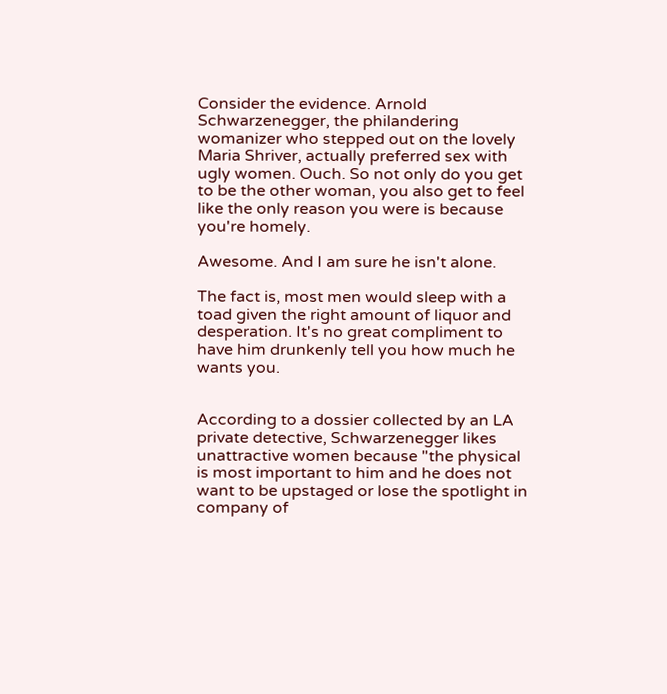Consider the evidence. Arnold Schwarzenegger, the philandering womanizer who stepped out on the lovely Maria Shriver, actually preferred sex with ugly women. Ouch. So not only do you get to be the other woman, you also get to feel like the only reason you were is because you're homely.

Awesome. And I am sure he isn't alone.

The fact is, most men would sleep with a toad given the right amount of liquor and desperation. It's no great compliment to have him drunkenly tell you how much he wants you.


According to a dossier collected by an LA private detective, Schwarzenegger likes unattractive women because "the physical is most important to him and he does not want to be upstaged or lose the spotlight in company of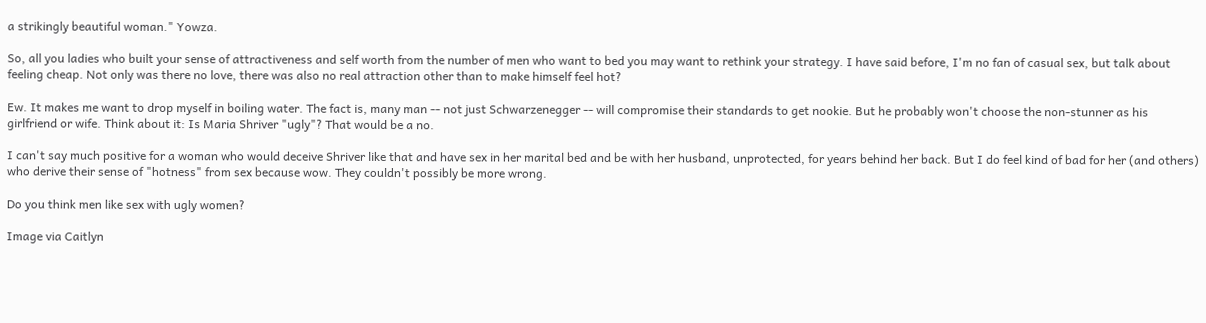a strikingly beautiful woman." Yowza.

So, all you ladies who built your sense of attractiveness and self worth from the number of men who want to bed you may want to rethink your strategy. I have said before, I'm no fan of casual sex, but talk about feeling cheap. Not only was there no love, there was also no real attraction other than to make himself feel hot?

Ew. It makes me want to drop myself in boiling water. The fact is, many man -- not just Schwarzenegger -- will compromise their standards to get nookie. But he probably won't choose the non-stunner as his girlfriend or wife. Think about it: Is Maria Shriver "ugly"? That would be a no.

I can't say much positive for a woman who would deceive Shriver like that and have sex in her marital bed and be with her husband, unprotected, for years behind her back. But I do feel kind of bad for her (and others) who derive their sense of "hotness" from sex because wow. They couldn't possibly be more wrong.

Do you think men like sex with ugly women?

Image via Caitlyn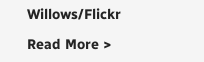Willows/Flickr

Read More >